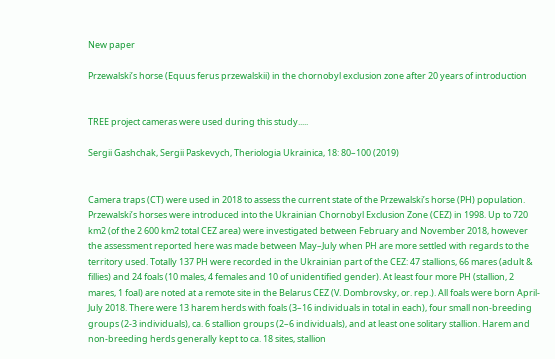New paper

Przewalski’s horse (Equus ferus przewalskii) in the chornobyl exclusion zone after 20 years of introduction


TREE project cameras were used during this study.....

Sergii Gashchak, Sergii Paskevych, Theriologia Ukrainica, 18: 80–100 (2019)


Camera traps (CT) were used in 2018 to assess the current state of the Przewalski’s horse (PH) population. Przewalski’s horses were introduced into the Ukrainian Chornobyl Exclusion Zone (CEZ) in 1998. Up to 720 km2 (of the 2 600 km2 total CEZ area) were investigated between February and November 2018, however the assessment reported here was made between May–July when PH are more settled with regards to the territory used. Totally 137 PH were recorded in the Ukrainian part of the CEZ: 47 stallions, 66 mares (adult & fillies) and 24 foals (10 males, 4 females and 10 of unidentified gender). At least four more PH (stallion, 2 mares, 1 foal) are noted at a remote site in the Belarus CEZ (V. Dombrovsky, or. rep.). All foals were born April-July 2018. There were 13 harem herds with foals (3–16 individuals in total in each), four small non-breeding groups (2-3 individuals), ca. 6 stallion groups (2–6 individuals), and at least one solitary stallion. Harem and non-breeding herds generally kept to ca. 18 sites, stallion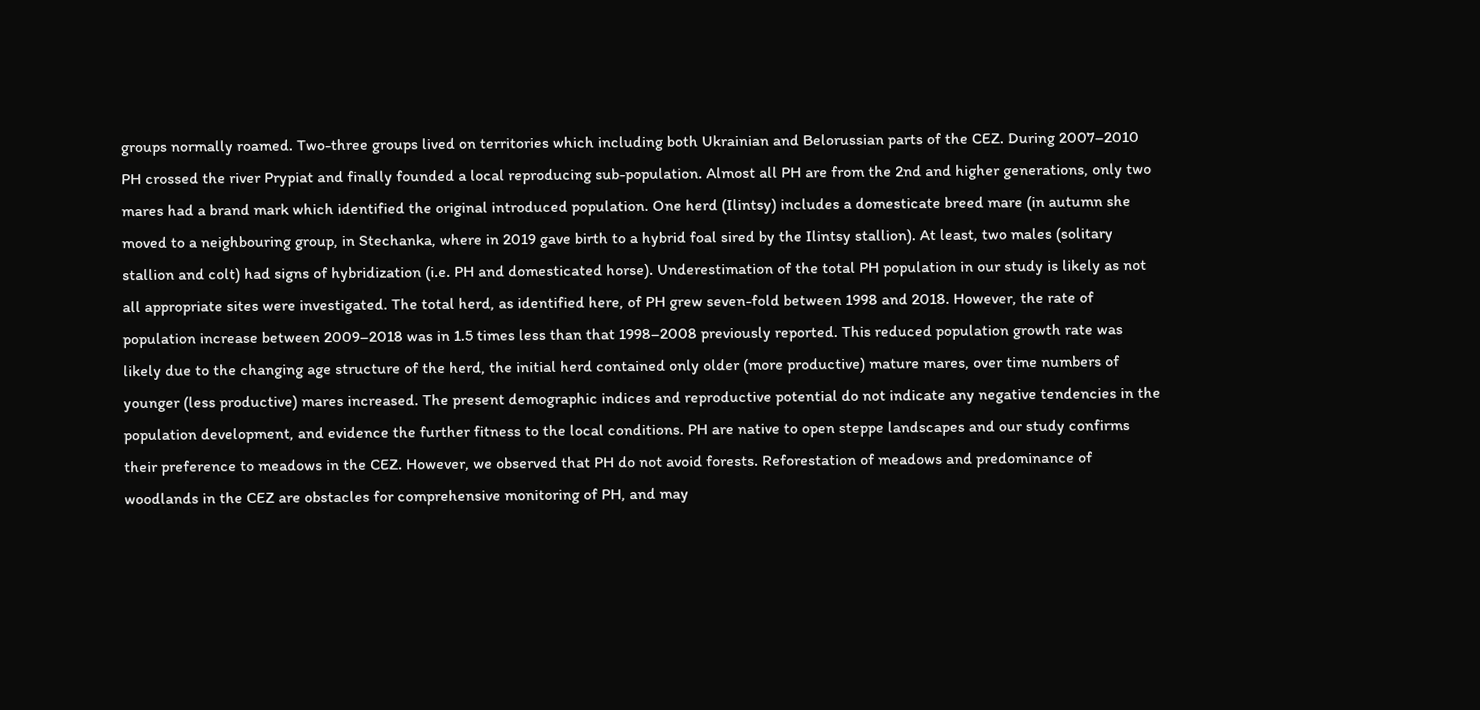groups normally roamed. Two-three groups lived on territories which including both Ukrainian and Belorussian parts of the CEZ. During 2007–2010 PH crossed the river Prypiat and finally founded a local reproducing sub-population. Almost all PH are from the 2nd and higher generations, only two mares had a brand mark which identified the original introduced population. One herd (Ilintsy) includes a domesticate breed mare (in autumn she moved to a neighbouring group, in Stechanka, where in 2019 gave birth to a hybrid foal sired by the Ilintsy stallion). At least, two males (solitary stallion and colt) had signs of hybridization (i.e. PH and domesticated horse). Underestimation of the total PH population in our study is likely as not all appropriate sites were investigated. The total herd, as identified here, of PH grew seven-fold between 1998 and 2018. However, the rate of population increase between 2009–2018 was in 1.5 times less than that 1998–2008 previously reported. This reduced population growth rate was likely due to the changing age structure of the herd, the initial herd contained only older (more productive) mature mares, over time numbers of younger (less productive) mares increased. The present demographic indices and reproductive potential do not indicate any negative tendencies in the population development, and evidence the further fitness to the local conditions. PH are native to open steppe landscapes and our study confirms their preference to meadows in the CEZ. However, we observed that PH do not avoid forests. Reforestation of meadows and predominance of woodlands in the CEZ are obstacles for comprehensive monitoring of PH, and may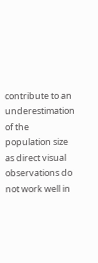contribute to an underestimation of the population size as direct visual observations do not work well in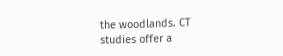the woodlands. CT studies offer a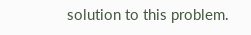solution to this problem.